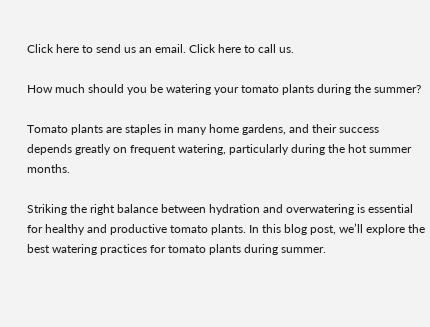Click here to send us an email. Click here to call us.

How much should you be watering your tomato plants during the summer?

Tomato plants are staples in many home gardens, and their success depends greatly on frequent watering, particularly during the hot summer months.

Striking the right balance between hydration and overwatering is essential for healthy and productive tomato plants. In this blog post, we’ll explore the best watering practices for tomato plants during summer.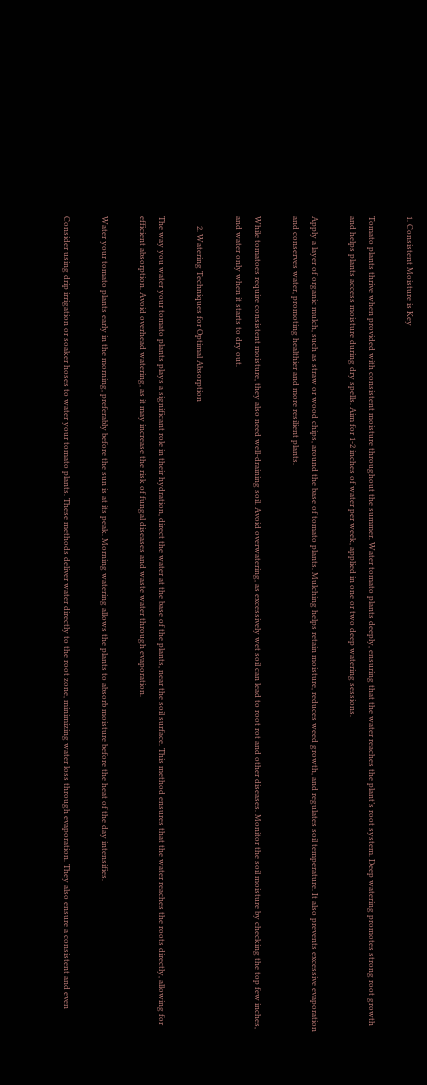1. Consistent Moisture is Key

Tomato plants thrive when provided with consistent moisture throughout the summer. Water tomato plants deeply, ensuring that the water reaches the plant’s root system. Deep watering promotes strong root growth and helps plants access moisture during dry spells. Aim for 1-2 inches of water per week, applied in one or two deep watering sessions.

Apply a layer of organic mulch, such as straw or wood chips, around the base of tomato plants. Mulching helps retain moisture, reduces weed growth, and regulates soil temperature. It also prevents excessive evaporation and conserves water, promoting healthier and more resilient plants.

While tomatoes require consistent moisture, they also need well-draining soil. Avoid overwatering, as excessively wet soil can lead to root rot and other diseases. Monitor the soil moisture by checking the top few inches, and water only when it starts to dry out.

     2. Watering Techniques for Optimal Absorption

The way you water your tomato plants plays a significant role in their hydration, direct the water at the base of the plants, near the soil surface. This method ensures that the water reaches the roots directly, allowing for efficient absorption. Avoid overhead watering, as it may increase the risk of fungal diseases and waste water through evaporation.

Water your tomato plants early in the morning, preferably before the sun is at its peak. Morning watering allows the plants to absorb moisture before the heat of the day intensifies.

Consider using drip irrigation or soaker hoses to water your tomato plants. These methods deliver water directly to the root zone, minimizing water loss through evaporation. They also ensure a consistent and even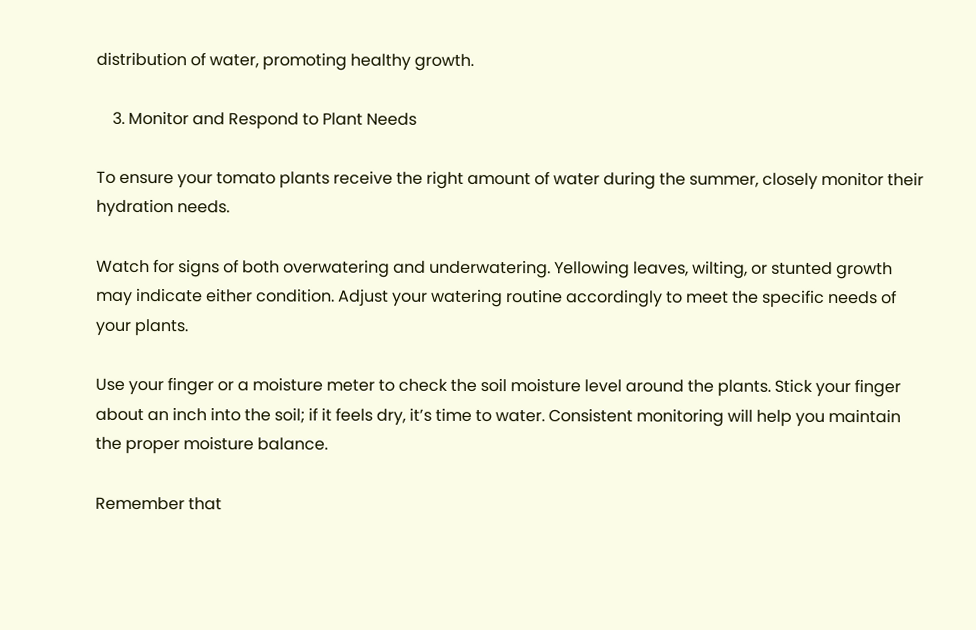distribution of water, promoting healthy growth.

    3. Monitor and Respond to Plant Needs

To ensure your tomato plants receive the right amount of water during the summer, closely monitor their hydration needs.

Watch for signs of both overwatering and underwatering. Yellowing leaves, wilting, or stunted growth may indicate either condition. Adjust your watering routine accordingly to meet the specific needs of your plants.

Use your finger or a moisture meter to check the soil moisture level around the plants. Stick your finger about an inch into the soil; if it feels dry, it’s time to water. Consistent monitoring will help you maintain the proper moisture balance.

Remember that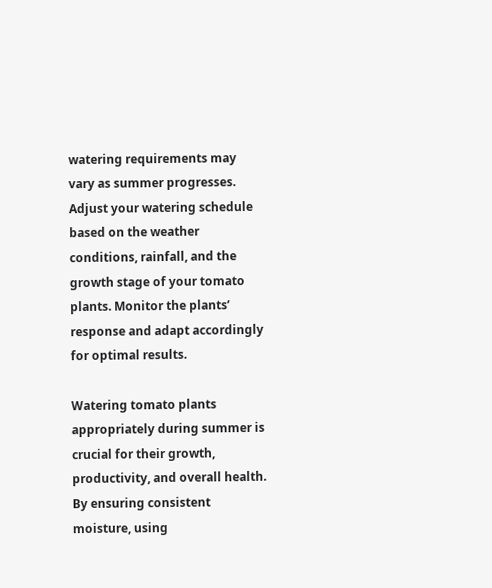watering requirements may vary as summer progresses. Adjust your watering schedule based on the weather conditions, rainfall, and the growth stage of your tomato plants. Monitor the plants’ response and adapt accordingly for optimal results.

Watering tomato plants appropriately during summer is crucial for their growth, productivity, and overall health. By ensuring consistent moisture, using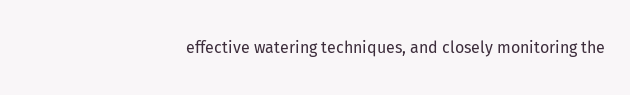effective watering techniques, and closely monitoring the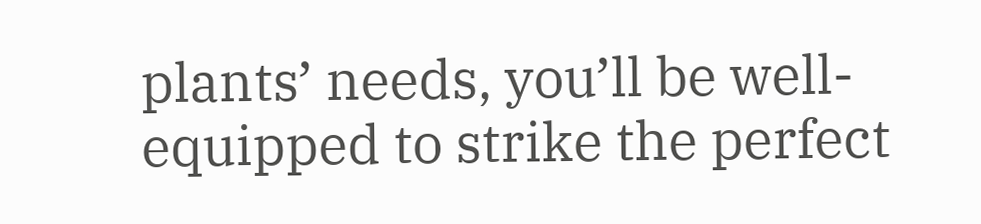plants’ needs, you’ll be well-equipped to strike the perfect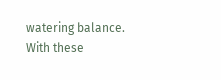watering balance. With these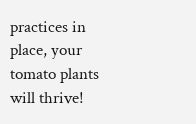practices in place, your tomato plants will thrive!